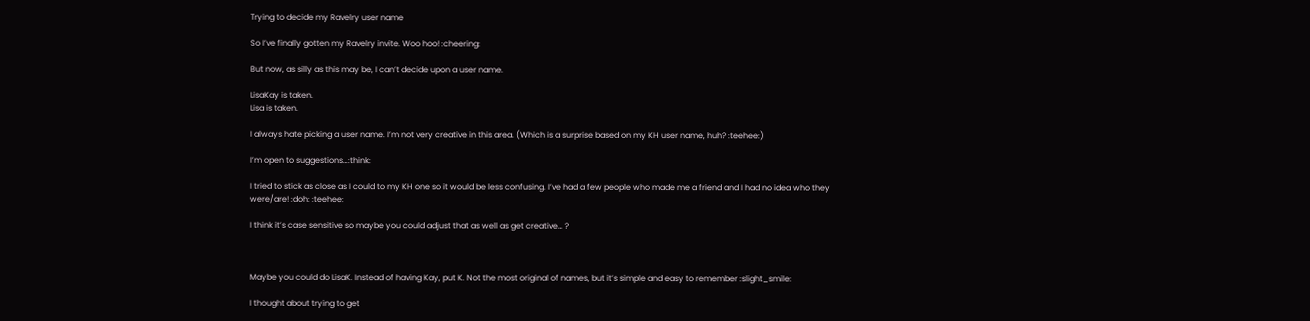Trying to decide my Ravelry user name

So I’ve finally gotten my Ravelry invite. Woo hoo! :cheering:

But now, as silly as this may be, I can’t decide upon a user name.

LisaKay is taken.
Lisa is taken.

I always hate picking a user name. I’m not very creative in this area. (Which is a surprise based on my KH user name, huh? :teehee:)

I’m open to suggestions…:think:

I tried to stick as close as I could to my KH one so it would be less confusing. I’ve had a few people who made me a friend and I had no idea who they were/are! :doh: :teehee:

I think it’s case sensitive so maybe you could adjust that as well as get creative… ?



Maybe you could do LisaK. Instead of having Kay, put K. Not the most original of names, but it’s simple and easy to remember :slight_smile:

I thought about trying to get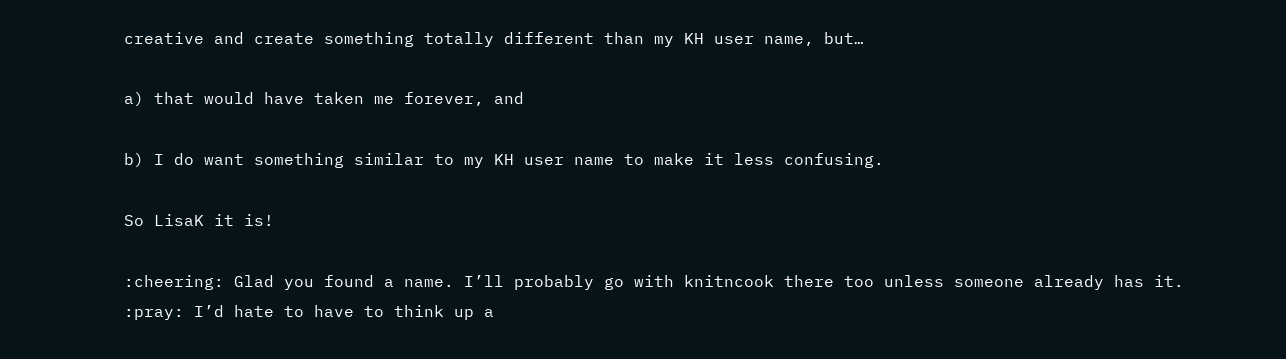creative and create something totally different than my KH user name, but…

a) that would have taken me forever, and

b) I do want something similar to my KH user name to make it less confusing.

So LisaK it is!

:cheering: Glad you found a name. I’ll probably go with knitncook there too unless someone already has it. :pray: I’d hate to have to think up a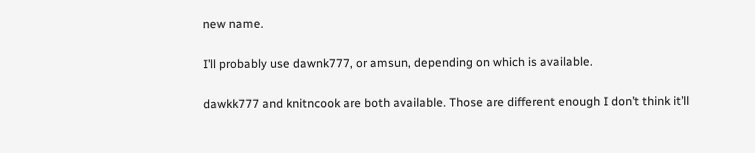new name.

I’ll probably use dawnk777, or amsun, depending on which is available.

dawkk777 and knitncook are both available. Those are different enough I don’t think it’ll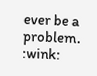ever be a problem. :wink: